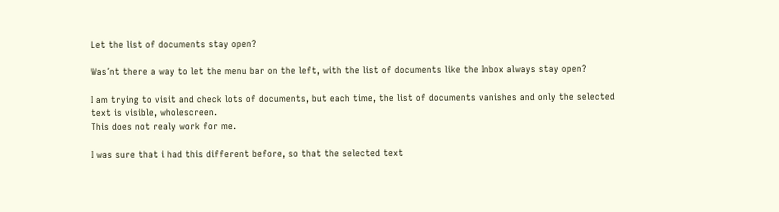Let the list of documents stay open?

Was´nt there a way to let the menu bar on the left, with the list of documents like the Inbox always stay open?

I am trying to visit and check lots of documents, but each time, the list of documents vanishes and only the selected text is visible, wholescreen.
This does not realy work for me.

I was sure that i had this different before, so that the selected text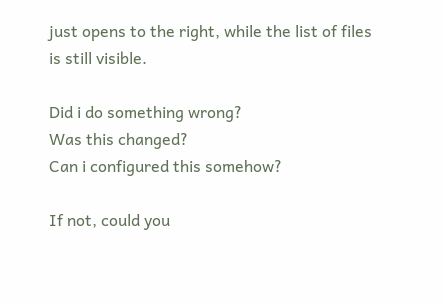just opens to the right, while the list of files is still visible.

Did i do something wrong?
Was this changed?
Can i configured this somehow?

If not, could you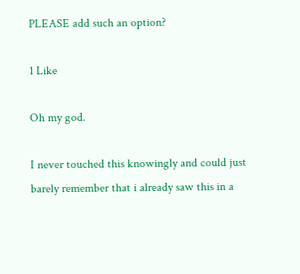PLEASE add such an option?

1 Like

Oh my god.

I never touched this knowingly and could just barely remember that i already saw this in a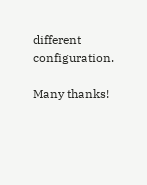different configuration.

Many thanks!